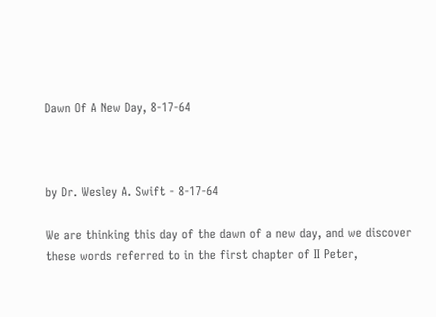Dawn Of A New Day, 8-17-64



by Dr. Wesley A. Swift - 8-17-64

We are thinking this day of the dawn of a new day, and we discover these words referred to in the first chapter of II Peter,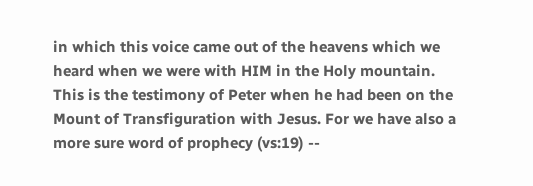in which this voice came out of the heavens which we heard when we were with HIM in the Holy mountain. This is the testimony of Peter when he had been on the Mount of Transfiguration with Jesus. For we have also a more sure word of prophecy (vs:19) --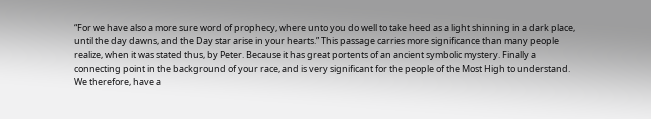“For we have also a more sure word of prophecy, where unto you do well to take heed as a light shinning in a dark place, until the day dawns, and the Day star arise in your hearts.” This passage carries more significance than many people realize, when it was stated thus, by Peter. Because it has great portents of an ancient symbolic mystery. Finally a connecting point in the background of your race, and is very significant for the people of the Most High to understand. We therefore, have a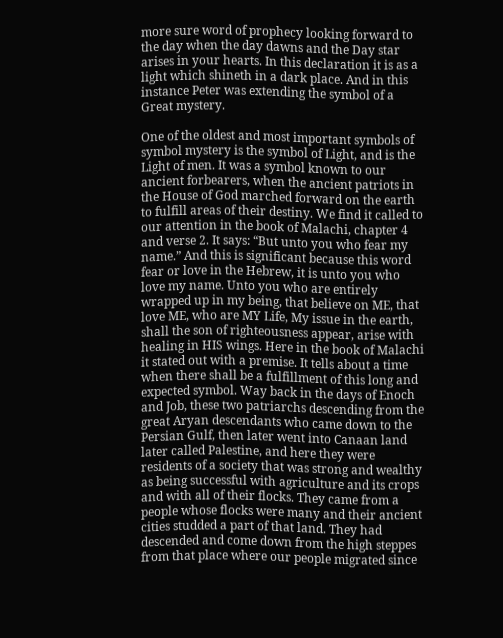more sure word of prophecy looking forward to the day when the day dawns and the Day star arises in your hearts. In this declaration it is as a light which shineth in a dark place. And in this instance Peter was extending the symbol of a Great mystery.

One of the oldest and most important symbols of symbol mystery is the symbol of Light, and is the Light of men. It was a symbol known to our ancient forbearers, when the ancient patriots in the House of God marched forward on the earth to fulfill areas of their destiny. We find it called to our attention in the book of Malachi, chapter 4 and verse 2. It says: “But unto you who fear my name.” And this is significant because this word fear or love in the Hebrew, it is unto you who love my name. Unto you who are entirely wrapped up in my being, that believe on ME, that love ME, who are MY Life, My issue in the earth, shall the son of righteousness appear, arise with healing in HIS wings. Here in the book of Malachi it stated out with a premise. It tells about a time when there shall be a fulfillment of this long and expected symbol. Way back in the days of Enoch and Job, these two patriarchs descending from the great Aryan descendants who came down to the Persian Gulf, then later went into Canaan land later called Palestine, and here they were residents of a society that was strong and wealthy as being successful with agriculture and its crops and with all of their flocks. They came from a people whose flocks were many and their ancient cities studded a part of that land. They had descended and come down from the high steppes from that place where our people migrated since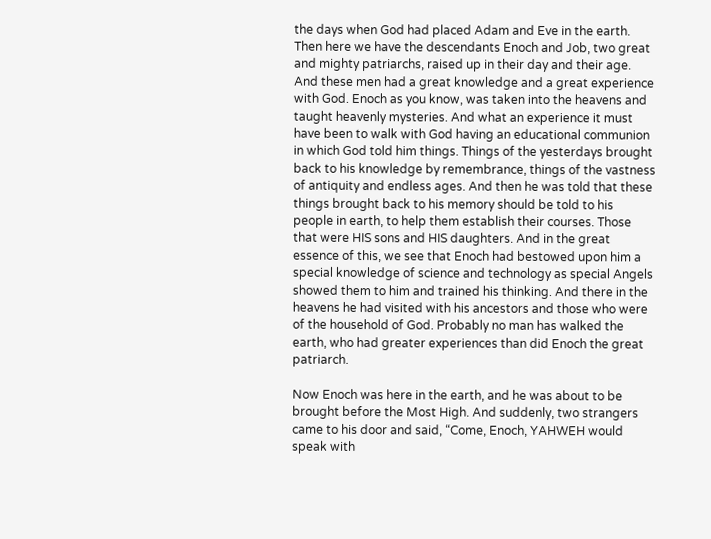the days when God had placed Adam and Eve in the earth. Then here we have the descendants Enoch and Job, two great and mighty patriarchs, raised up in their day and their age. And these men had a great knowledge and a great experience with God. Enoch as you know, was taken into the heavens and taught heavenly mysteries. And what an experience it must have been to walk with God having an educational communion in which God told him things. Things of the yesterdays brought back to his knowledge by remembrance, things of the vastness of antiquity and endless ages. And then he was told that these things brought back to his memory should be told to his people in earth, to help them establish their courses. Those that were HIS sons and HIS daughters. And in the great essence of this, we see that Enoch had bestowed upon him a special knowledge of science and technology as special Angels showed them to him and trained his thinking. And there in the heavens he had visited with his ancestors and those who were of the household of God. Probably no man has walked the earth, who had greater experiences than did Enoch the great patriarch.

Now Enoch was here in the earth, and he was about to be brought before the Most High. And suddenly, two strangers came to his door and said, “Come, Enoch, YAHWEH would speak with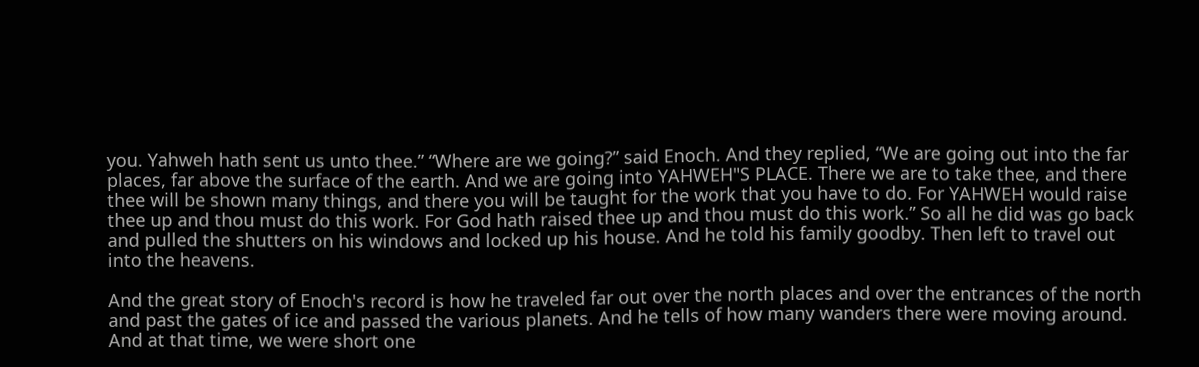you. Yahweh hath sent us unto thee.” “Where are we going?” said Enoch. And they replied, “We are going out into the far places, far above the surface of the earth. And we are going into YAHWEH"S PLACE. There we are to take thee, and there thee will be shown many things, and there you will be taught for the work that you have to do. For YAHWEH would raise thee up and thou must do this work. For God hath raised thee up and thou must do this work.” So all he did was go back and pulled the shutters on his windows and locked up his house. And he told his family goodby. Then left to travel out into the heavens.

And the great story of Enoch's record is how he traveled far out over the north places and over the entrances of the north and past the gates of ice and passed the various planets. And he tells of how many wanders there were moving around. And at that time, we were short one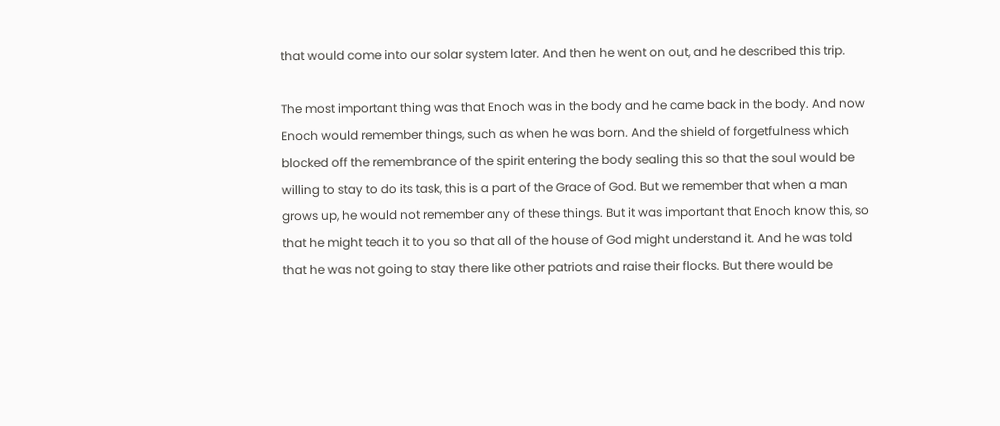that would come into our solar system later. And then he went on out, and he described this trip.

The most important thing was that Enoch was in the body and he came back in the body. And now Enoch would remember things, such as when he was born. And the shield of forgetfulness which blocked off the remembrance of the spirit entering the body sealing this so that the soul would be willing to stay to do its task, this is a part of the Grace of God. But we remember that when a man grows up, he would not remember any of these things. But it was important that Enoch know this, so that he might teach it to you so that all of the house of God might understand it. And he was told that he was not going to stay there like other patriots and raise their flocks. But there would be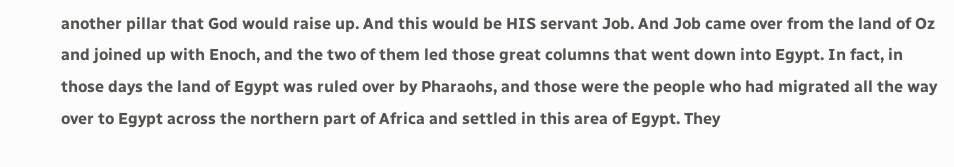another pillar that God would raise up. And this would be HIS servant Job. And Job came over from the land of Oz and joined up with Enoch, and the two of them led those great columns that went down into Egypt. In fact, in those days the land of Egypt was ruled over by Pharaohs, and those were the people who had migrated all the way over to Egypt across the northern part of Africa and settled in this area of Egypt. They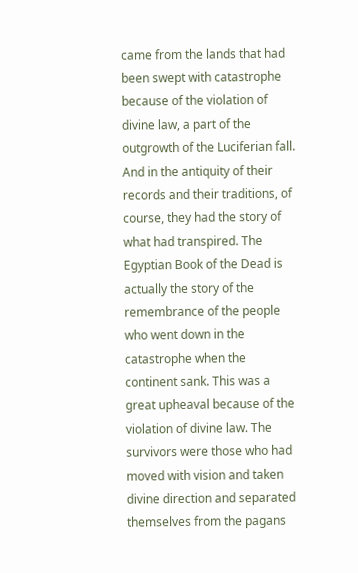came from the lands that had been swept with catastrophe because of the violation of divine law, a part of the outgrowth of the Luciferian fall. And in the antiquity of their records and their traditions, of course, they had the story of what had transpired. The Egyptian Book of the Dead is actually the story of the remembrance of the people who went down in the catastrophe when the continent sank. This was a great upheaval because of the violation of divine law. The survivors were those who had moved with vision and taken divine direction and separated themselves from the pagans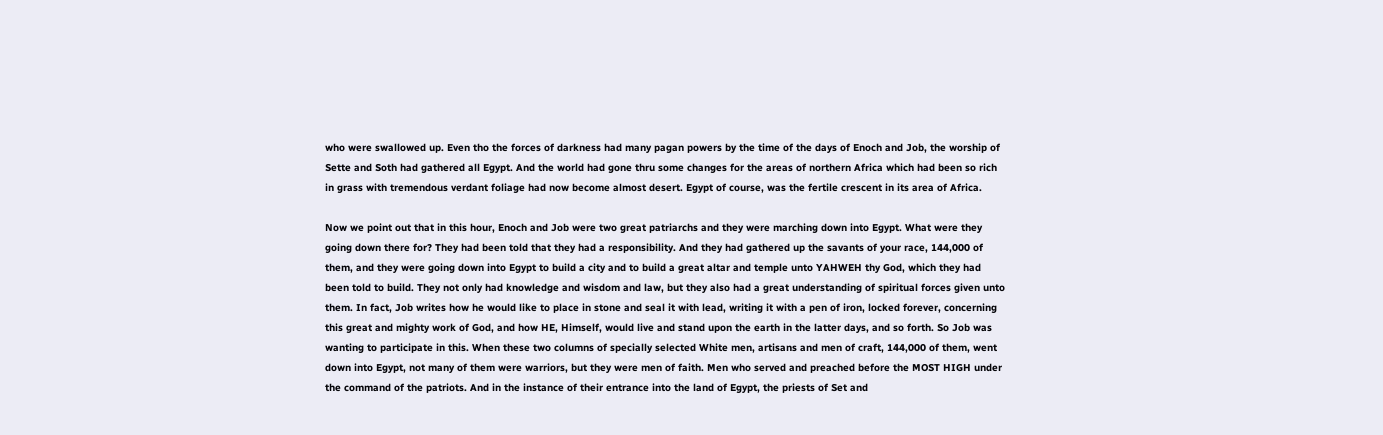who were swallowed up. Even tho the forces of darkness had many pagan powers by the time of the days of Enoch and Job, the worship of Sette and Soth had gathered all Egypt. And the world had gone thru some changes for the areas of northern Africa which had been so rich in grass with tremendous verdant foliage had now become almost desert. Egypt of course, was the fertile crescent in its area of Africa.

Now we point out that in this hour, Enoch and Job were two great patriarchs and they were marching down into Egypt. What were they going down there for? They had been told that they had a responsibility. And they had gathered up the savants of your race, 144,000 of them, and they were going down into Egypt to build a city and to build a great altar and temple unto YAHWEH thy God, which they had been told to build. They not only had knowledge and wisdom and law, but they also had a great understanding of spiritual forces given unto them. In fact, Job writes how he would like to place in stone and seal it with lead, writing it with a pen of iron, locked forever, concerning this great and mighty work of God, and how HE, Himself, would live and stand upon the earth in the latter days, and so forth. So Job was wanting to participate in this. When these two columns of specially selected White men, artisans and men of craft, 144,000 of them, went down into Egypt, not many of them were warriors, but they were men of faith. Men who served and preached before the MOST HIGH under the command of the patriots. And in the instance of their entrance into the land of Egypt, the priests of Set and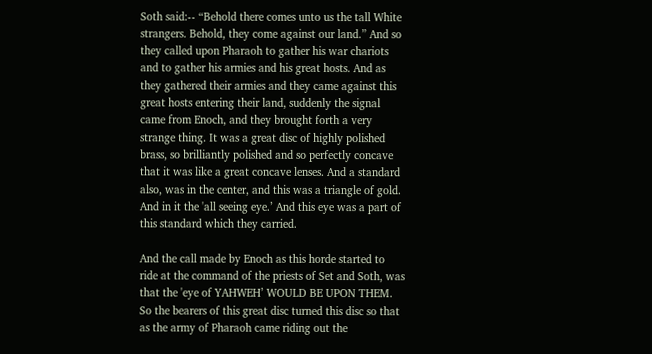Soth said:-- “Behold there comes unto us the tall White strangers. Behold, they come against our land.” And so they called upon Pharaoh to gather his war chariots and to gather his armies and his great hosts. And as they gathered their armies and they came against this great hosts entering their land, suddenly the signal came from Enoch, and they brought forth a very strange thing. It was a great disc of highly polished brass, so brilliantly polished and so perfectly concave that it was like a great concave lenses. And a standard also, was in the center, and this was a triangle of gold. And in it the 'all seeing eye.’ And this eye was a part of this standard which they carried.

And the call made by Enoch as this horde started to ride at the command of the priests of Set and Soth, was that the 'eye of YAHWEH’ WOULD BE UPON THEM. So the bearers of this great disc turned this disc so that as the army of Pharaoh came riding out the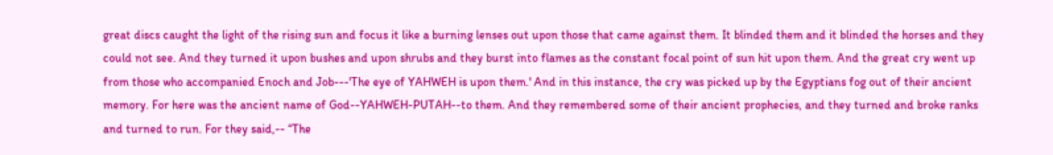great discs caught the light of the rising sun and focus it like a burning lenses out upon those that came against them. It blinded them and it blinded the horses and they could not see. And they turned it upon bushes and upon shrubs and they burst into flames as the constant focal point of sun hit upon them. And the great cry went up from those who accompanied Enoch and Job---'The eye of YAHWEH is upon them.' And in this instance, the cry was picked up by the Egyptians fog out of their ancient memory. For here was the ancient name of God--YAHWEH-PUTAH--to them. And they remembered some of their ancient prophecies, and they turned and broke ranks and turned to run. For they said,-- “The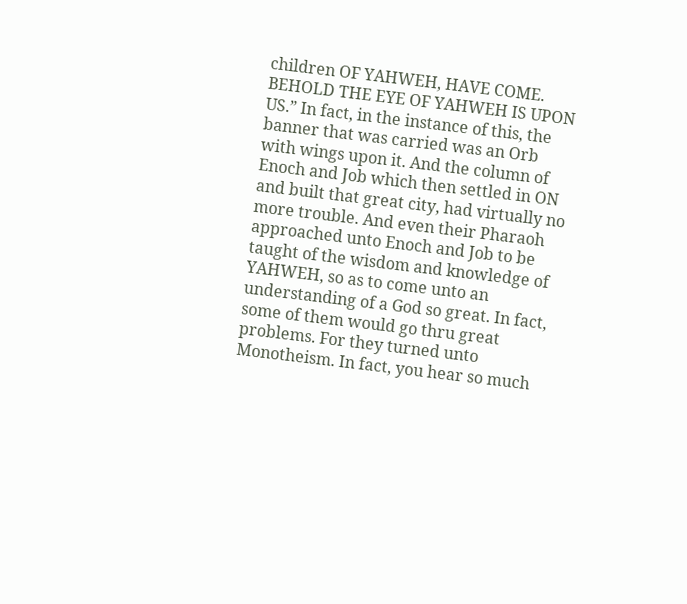children OF YAHWEH, HAVE COME. BEHOLD THE EYE OF YAHWEH IS UPON US.” In fact, in the instance of this, the banner that was carried was an Orb with wings upon it. And the column of Enoch and Job which then settled in ON and built that great city, had virtually no more trouble. And even their Pharaoh approached unto Enoch and Job to be taught of the wisdom and knowledge of YAHWEH, so as to come unto an understanding of a God so great. In fact, some of them would go thru great problems. For they turned unto Monotheism. In fact, you hear so much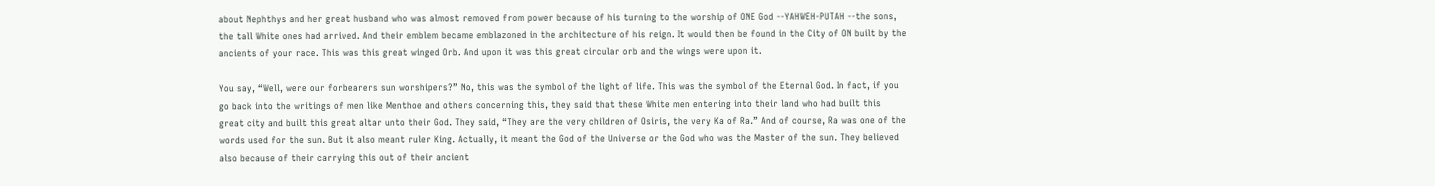about Nephthys and her great husband who was almost removed from power because of his turning to the worship of ONE God --YAHWEH-PUTAH --the sons, the tall White ones had arrived. And their emblem became emblazoned in the architecture of his reign. It would then be found in the City of ON built by the ancients of your race. This was this great winged Orb. And upon it was this great circular orb and the wings were upon it.

You say, “Well, were our forbearers sun worshipers?” No, this was the symbol of the light of life. This was the symbol of the Eternal God. In fact, if you go back into the writings of men like Menthoe and others concerning this, they said that these White men entering into their land who had built this great city and built this great altar unto their God. They said, “They are the very children of Osiris, the very Ka of Ra.” And of course, Ra was one of the words used for the sun. But it also meant ruler King. Actually, it meant the God of the Universe or the God who was the Master of the sun. They believed also because of their carrying this out of their ancient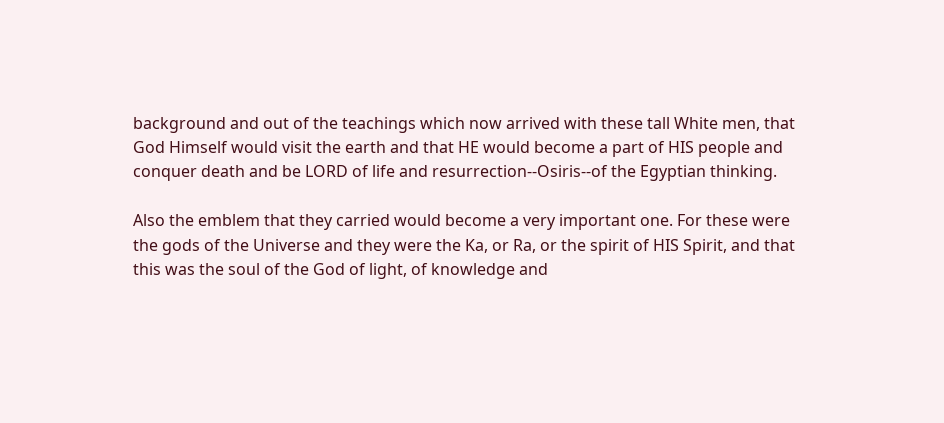background and out of the teachings which now arrived with these tall White men, that God Himself would visit the earth and that HE would become a part of HIS people and conquer death and be LORD of life and resurrection--Osiris--of the Egyptian thinking.

Also the emblem that they carried would become a very important one. For these were the gods of the Universe and they were the Ka, or Ra, or the spirit of HIS Spirit, and that this was the soul of the God of light, of knowledge and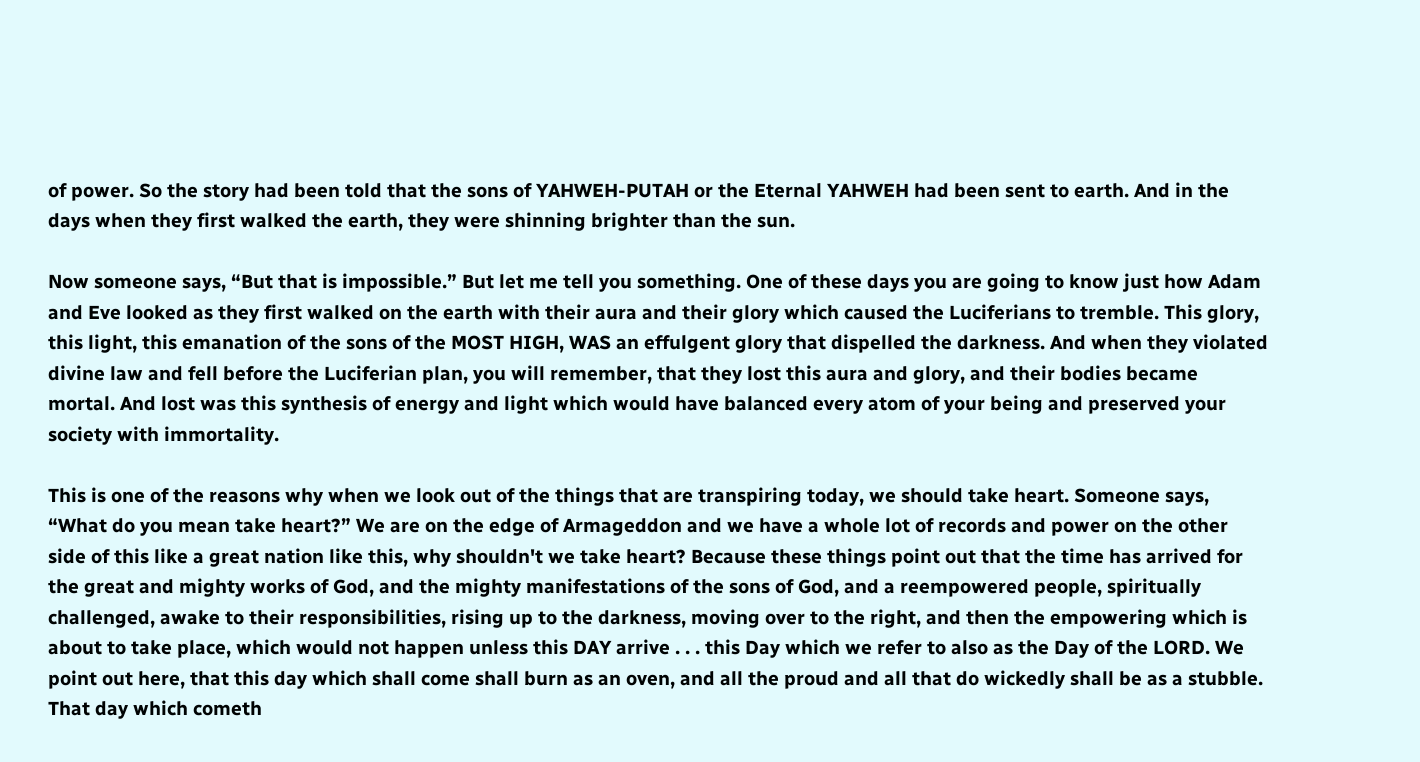of power. So the story had been told that the sons of YAHWEH-PUTAH or the Eternal YAHWEH had been sent to earth. And in the days when they first walked the earth, they were shinning brighter than the sun.

Now someone says, “But that is impossible.” But let me tell you something. One of these days you are going to know just how Adam and Eve looked as they first walked on the earth with their aura and their glory which caused the Luciferians to tremble. This glory, this light, this emanation of the sons of the MOST HIGH, WAS an effulgent glory that dispelled the darkness. And when they violated divine law and fell before the Luciferian plan, you will remember, that they lost this aura and glory, and their bodies became mortal. And lost was this synthesis of energy and light which would have balanced every atom of your being and preserved your society with immortality.

This is one of the reasons why when we look out of the things that are transpiring today, we should take heart. Someone says, “What do you mean take heart?” We are on the edge of Armageddon and we have a whole lot of records and power on the other side of this like a great nation like this, why shouldn't we take heart? Because these things point out that the time has arrived for the great and mighty works of God, and the mighty manifestations of the sons of God, and a reempowered people, spiritually challenged, awake to their responsibilities, rising up to the darkness, moving over to the right, and then the empowering which is about to take place, which would not happen unless this DAY arrive . . . this Day which we refer to also as the Day of the LORD. We point out here, that this day which shall come shall burn as an oven, and all the proud and all that do wickedly shall be as a stubble. That day which cometh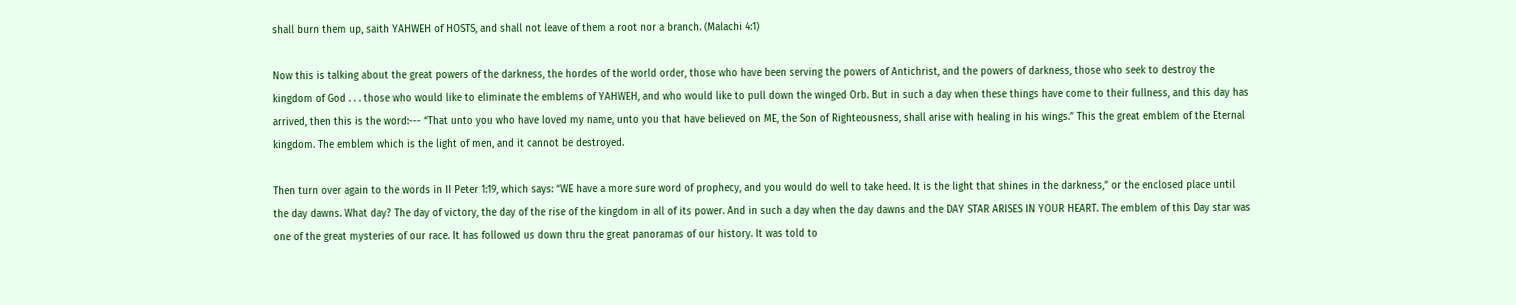shall burn them up, saith YAHWEH of HOSTS, and shall not leave of them a root nor a branch. (Malachi 4:1)

Now this is talking about the great powers of the darkness, the hordes of the world order, those who have been serving the powers of Antichrist, and the powers of darkness, those who seek to destroy the kingdom of God . . . those who would like to eliminate the emblems of YAHWEH, and who would like to pull down the winged Orb. But in such a day when these things have come to their fullness, and this day has arrived, then this is the word:--- “That unto you who have loved my name, unto you that have believed on ME, the Son of Righteousness, shall arise with healing in his wings.” This the great emblem of the Eternal kingdom. The emblem which is the light of men, and it cannot be destroyed.

Then turn over again to the words in II Peter 1:19, which says: “WE have a more sure word of prophecy, and you would do well to take heed. It is the light that shines in the darkness,” or the enclosed place until the day dawns. What day? The day of victory, the day of the rise of the kingdom in all of its power. And in such a day when the day dawns and the DAY STAR ARISES IN YOUR HEART. The emblem of this Day star was one of the great mysteries of our race. It has followed us down thru the great panoramas of our history. It was told to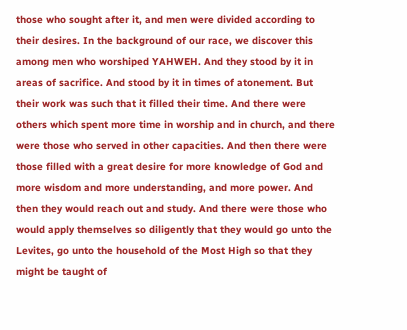those who sought after it, and men were divided according to their desires. In the background of our race, we discover this among men who worshiped YAHWEH. And they stood by it in areas of sacrifice. And stood by it in times of atonement. But their work was such that it filled their time. And there were others which spent more time in worship and in church, and there were those who served in other capacities. And then there were those filled with a great desire for more knowledge of God and more wisdom and more understanding, and more power. And then they would reach out and study. And there were those who would apply themselves so diligently that they would go unto the Levites, go unto the household of the Most High so that they might be taught of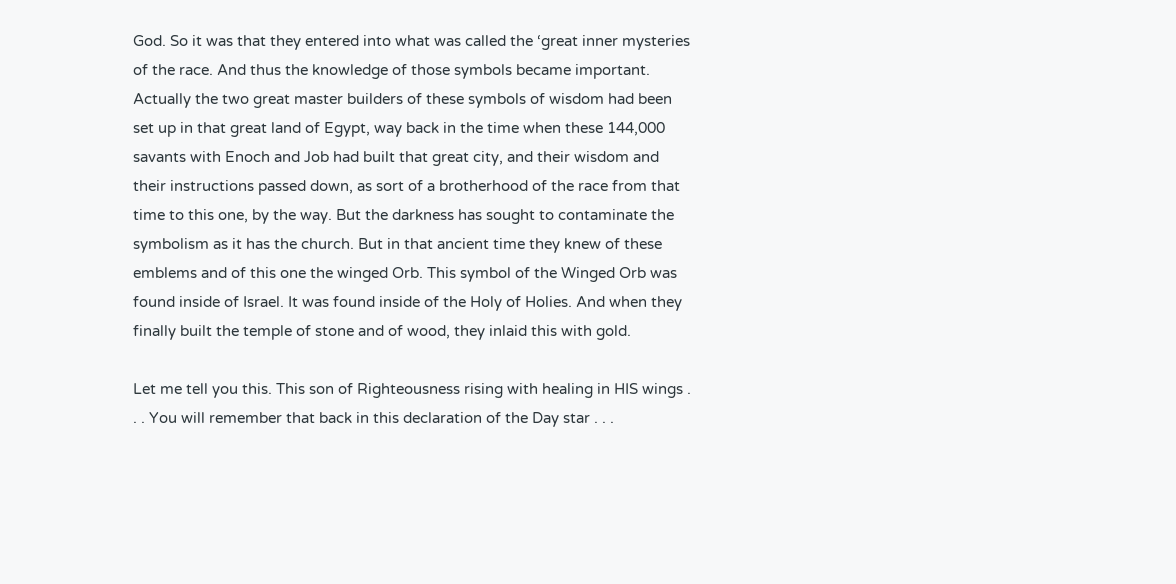God. So it was that they entered into what was called the ‘great inner mysteries of the race. And thus the knowledge of those symbols became important. Actually the two great master builders of these symbols of wisdom had been set up in that great land of Egypt, way back in the time when these 144,000 savants with Enoch and Job had built that great city, and their wisdom and their instructions passed down, as sort of a brotherhood of the race from that time to this one, by the way. But the darkness has sought to contaminate the symbolism as it has the church. But in that ancient time they knew of these emblems and of this one the winged Orb. This symbol of the Winged Orb was found inside of Israel. It was found inside of the Holy of Holies. And when they finally built the temple of stone and of wood, they inlaid this with gold.

Let me tell you this. This son of Righteousness rising with healing in HIS wings . . . You will remember that back in this declaration of the Day star . . .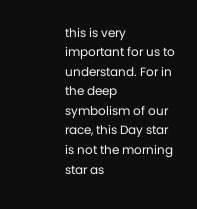this is very important for us to understand. For in the deep symbolism of our race, this Day star is not the morning star as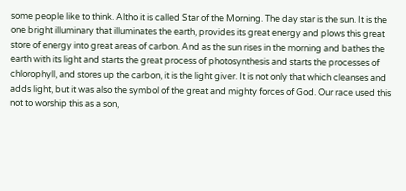some people like to think. Altho it is called Star of the Morning. The day star is the sun. It is the one bright illuminary that illuminates the earth, provides its great energy and plows this great store of energy into great areas of carbon. And as the sun rises in the morning and bathes the earth with its light and starts the great process of photosynthesis and starts the processes of chlorophyll, and stores up the carbon, it is the light giver. It is not only that which cleanses and adds light, but it was also the symbol of the great and mighty forces of God. Our race used this not to worship this as a son,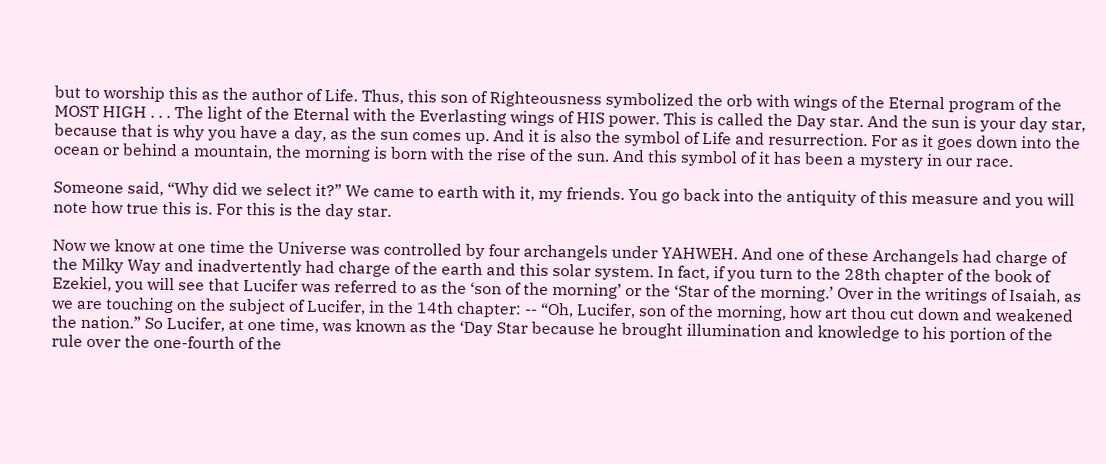but to worship this as the author of Life. Thus, this son of Righteousness symbolized the orb with wings of the Eternal program of the MOST HIGH . . . The light of the Eternal with the Everlasting wings of HIS power. This is called the Day star. And the sun is your day star, because that is why you have a day, as the sun comes up. And it is also the symbol of Life and resurrection. For as it goes down into the ocean or behind a mountain, the morning is born with the rise of the sun. And this symbol of it has been a mystery in our race.

Someone said, “Why did we select it?” We came to earth with it, my friends. You go back into the antiquity of this measure and you will note how true this is. For this is the day star.

Now we know at one time the Universe was controlled by four archangels under YAHWEH. And one of these Archangels had charge of the Milky Way and inadvertently had charge of the earth and this solar system. In fact, if you turn to the 28th chapter of the book of Ezekiel, you will see that Lucifer was referred to as the ‘son of the morning’ or the ‘Star of the morning.’ Over in the writings of Isaiah, as we are touching on the subject of Lucifer, in the 14th chapter: -- “Oh, Lucifer, son of the morning, how art thou cut down and weakened the nation.” So Lucifer, at one time, was known as the ‘Day Star because he brought illumination and knowledge to his portion of the rule over the one-fourth of the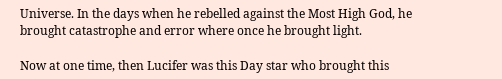Universe. In the days when he rebelled against the Most High God, he brought catastrophe and error where once he brought light.

Now at one time, then Lucifer was this Day star who brought this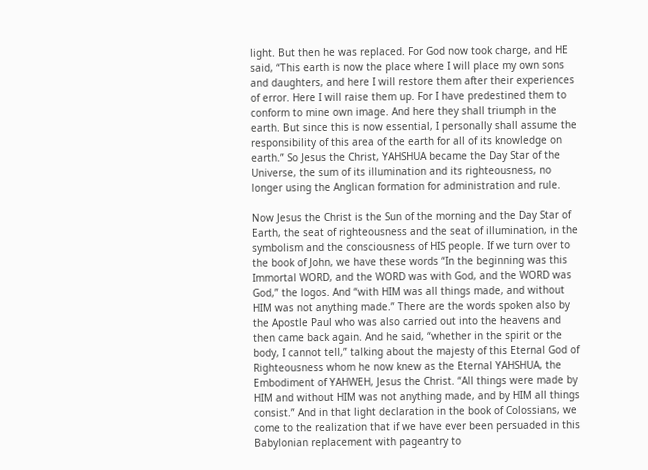light. But then he was replaced. For God now took charge, and HE said, “This earth is now the place where I will place my own sons and daughters, and here I will restore them after their experiences of error. Here I will raise them up. For I have predestined them to conform to mine own image. And here they shall triumph in the earth. But since this is now essential, I personally shall assume the responsibility of this area of the earth for all of its knowledge on earth.” So Jesus the Christ, YAHSHUA became the Day Star of the Universe, the sum of its illumination and its righteousness, no longer using the Anglican formation for administration and rule.

Now Jesus the Christ is the Sun of the morning and the Day Star of Earth, the seat of righteousness and the seat of illumination, in the symbolism and the consciousness of HIS people. If we turn over to the book of John, we have these words “In the beginning was this Immortal WORD, and the WORD was with God, and the WORD was God,” the logos. And “with HIM was all things made, and without HIM was not anything made.” There are the words spoken also by the Apostle Paul who was also carried out into the heavens and then came back again. And he said, “whether in the spirit or the body, I cannot tell,” talking about the majesty of this Eternal God of Righteousness whom he now knew as the Eternal YAHSHUA, the Embodiment of YAHWEH, Jesus the Christ. “All things were made by HIM and without HIM was not anything made, and by HIM all things consist.” And in that light declaration in the book of Colossians, we come to the realization that if we have ever been persuaded in this Babylonian replacement with pageantry to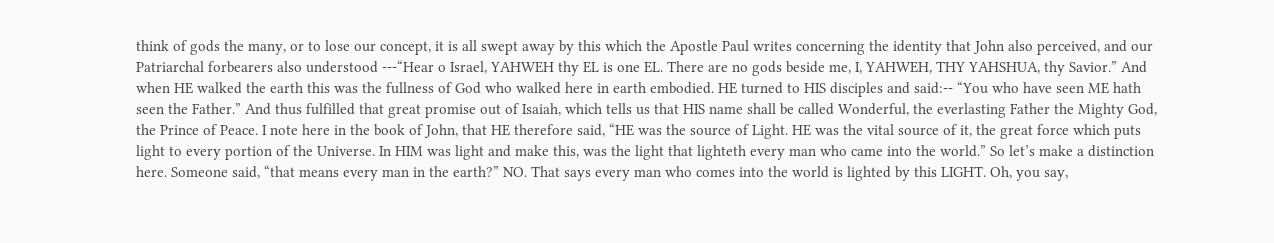think of gods the many, or to lose our concept, it is all swept away by this which the Apostle Paul writes concerning the identity that John also perceived, and our Patriarchal forbearers also understood ---“Hear o Israel, YAHWEH thy EL is one EL. There are no gods beside me, I, YAHWEH, THY YAHSHUA, thy Savior.” And when HE walked the earth this was the fullness of God who walked here in earth embodied. HE turned to HIS disciples and said:-- “You who have seen ME hath seen the Father.” And thus fulfilled that great promise out of Isaiah, which tells us that HIS name shall be called Wonderful, the everlasting Father the Mighty God, the Prince of Peace. I note here in the book of John, that HE therefore said, “HE was the source of Light. HE was the vital source of it, the great force which puts light to every portion of the Universe. In HIM was light and make this, was the light that lighteth every man who came into the world.” So let’s make a distinction here. Someone said, “that means every man in the earth?” NO. That says every man who comes into the world is lighted by this LIGHT. Oh, you say,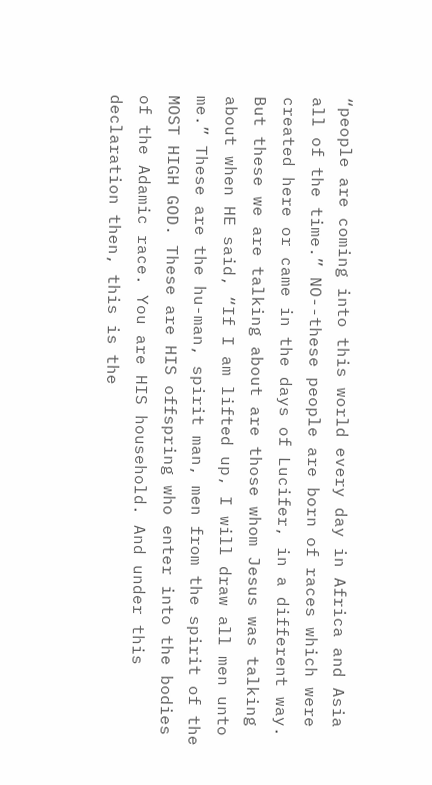“people are coming into this world every day in Africa and Asia all of the time.” NO--these people are born of races which were created here or came in the days of Lucifer, in a different way. But these we are talking about are those whom Jesus was talking about when HE said, “If I am lifted up, I will draw all men unto me.” These are the hu-man, spirit man, men from the spirit of the MOST HIGH GOD. These are HIS offspring who enter into the bodies of the Adamic race. You are HIS household. And under this declaration then, this is the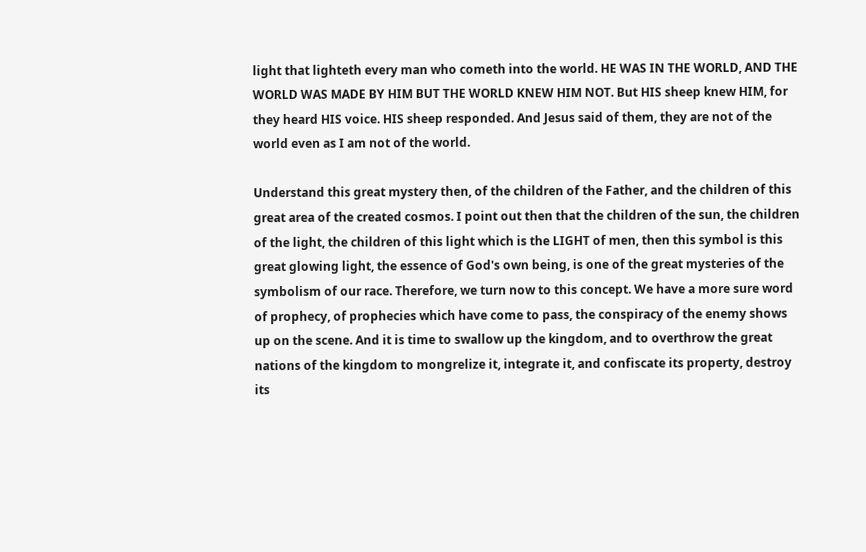light that lighteth every man who cometh into the world. HE WAS IN THE WORLD, AND THE WORLD WAS MADE BY HIM BUT THE WORLD KNEW HIM NOT. But HIS sheep knew HIM, for they heard HIS voice. HIS sheep responded. And Jesus said of them, they are not of the world even as I am not of the world.

Understand this great mystery then, of the children of the Father, and the children of this great area of the created cosmos. I point out then that the children of the sun, the children of the light, the children of this light which is the LIGHT of men, then this symbol is this great glowing light, the essence of God's own being, is one of the great mysteries of the symbolism of our race. Therefore, we turn now to this concept. We have a more sure word of prophecy, of prophecies which have come to pass, the conspiracy of the enemy shows up on the scene. And it is time to swallow up the kingdom, and to overthrow the great nations of the kingdom to mongrelize it, integrate it, and confiscate its property, destroy its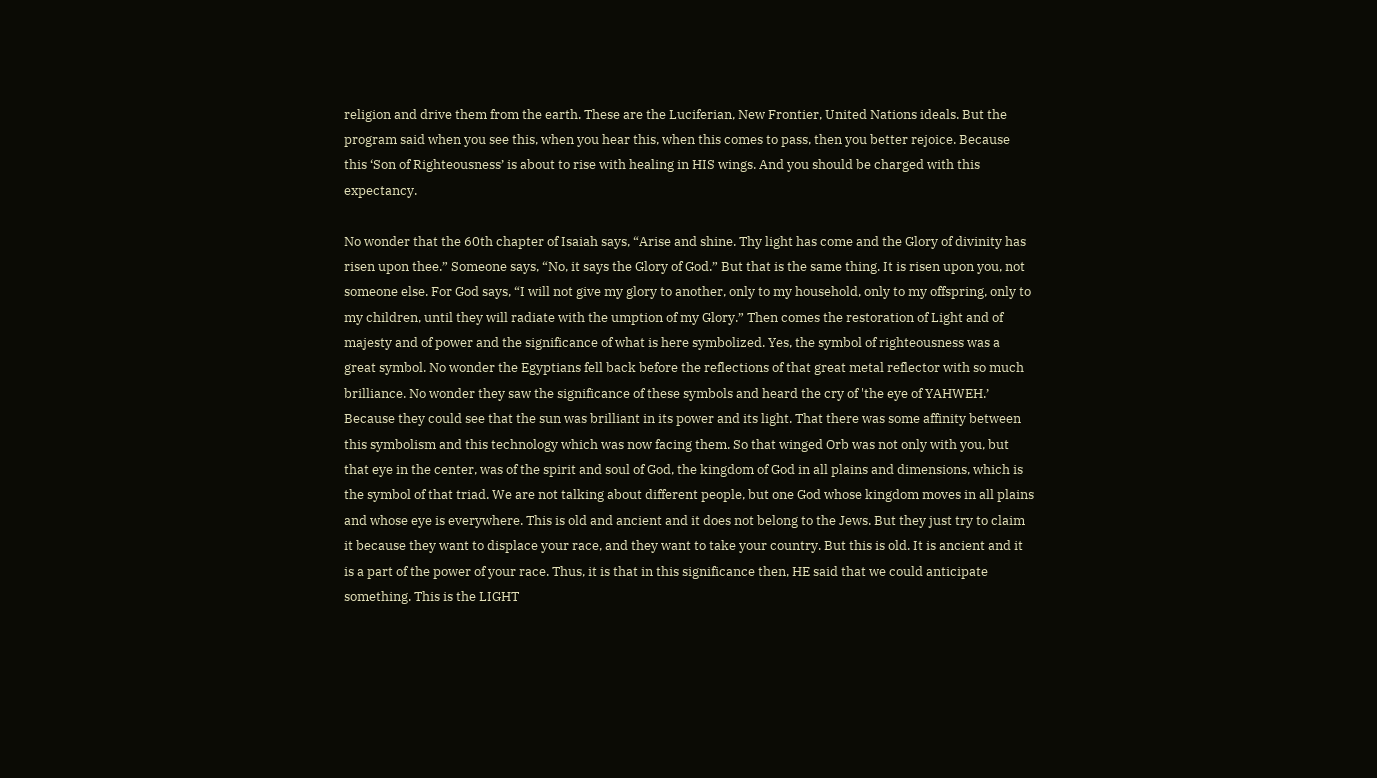religion and drive them from the earth. These are the Luciferian, New Frontier, United Nations ideals. But the program said when you see this, when you hear this, when this comes to pass, then you better rejoice. Because this ‘Son of Righteousness’ is about to rise with healing in HIS wings. And you should be charged with this expectancy.

No wonder that the 60th chapter of Isaiah says, “Arise and shine. Thy light has come and the Glory of divinity has risen upon thee.” Someone says, “No, it says the Glory of God.” But that is the same thing. It is risen upon you, not someone else. For God says, “I will not give my glory to another, only to my household, only to my offspring, only to my children, until they will radiate with the umption of my Glory.” Then comes the restoration of Light and of majesty and of power and the significance of what is here symbolized. Yes, the symbol of righteousness was a great symbol. No wonder the Egyptians fell back before the reflections of that great metal reflector with so much brilliance. No wonder they saw the significance of these symbols and heard the cry of 'the eye of YAHWEH.’ Because they could see that the sun was brilliant in its power and its light. That there was some affinity between this symbolism and this technology which was now facing them. So that winged Orb was not only with you, but that eye in the center, was of the spirit and soul of God, the kingdom of God in all plains and dimensions, which is the symbol of that triad. We are not talking about different people, but one God whose kingdom moves in all plains and whose eye is everywhere. This is old and ancient and it does not belong to the Jews. But they just try to claim it because they want to displace your race, and they want to take your country. But this is old. It is ancient and it is a part of the power of your race. Thus, it is that in this significance then, HE said that we could anticipate something. This is the LIGHT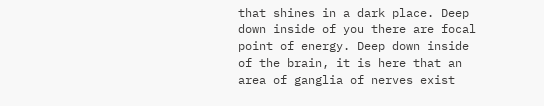that shines in a dark place. Deep down inside of you there are focal point of energy. Deep down inside of the brain, it is here that an area of ganglia of nerves exist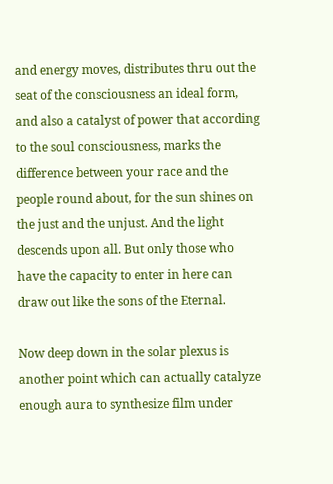and energy moves, distributes thru out the seat of the consciousness an ideal form, and also a catalyst of power that according to the soul consciousness, marks the difference between your race and the people round about, for the sun shines on the just and the unjust. And the light descends upon all. But only those who have the capacity to enter in here can draw out like the sons of the Eternal.

Now deep down in the solar plexus is another point which can actually catalyze enough aura to synthesize film under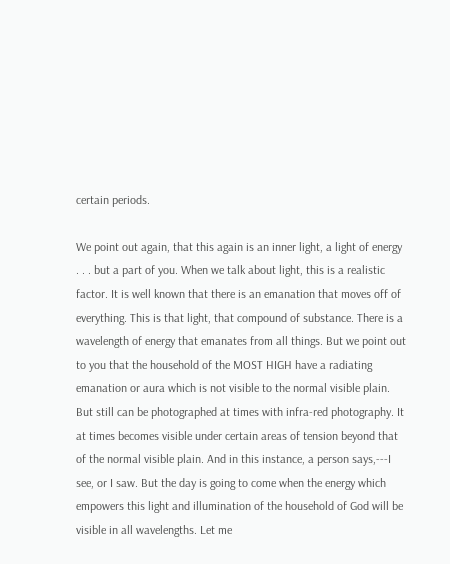certain periods.

We point out again, that this again is an inner light, a light of energy . . . but a part of you. When we talk about light, this is a realistic factor. It is well known that there is an emanation that moves off of everything. This is that light, that compound of substance. There is a wavelength of energy that emanates from all things. But we point out to you that the household of the MOST HIGH have a radiating emanation or aura which is not visible to the normal visible plain. But still can be photographed at times with infra-red photography. It at times becomes visible under certain areas of tension beyond that of the normal visible plain. And in this instance, a person says,---I see, or I saw. But the day is going to come when the energy which empowers this light and illumination of the household of God will be visible in all wavelengths. Let me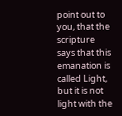point out to you, that the scripture says that this emanation is called Light, but it is not light with the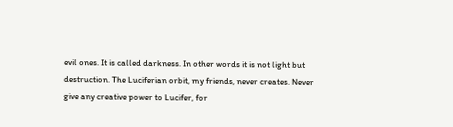evil ones. It is called darkness. In other words it is not light but destruction. The Luciferian orbit, my friends, never creates. Never give any creative power to Lucifer, for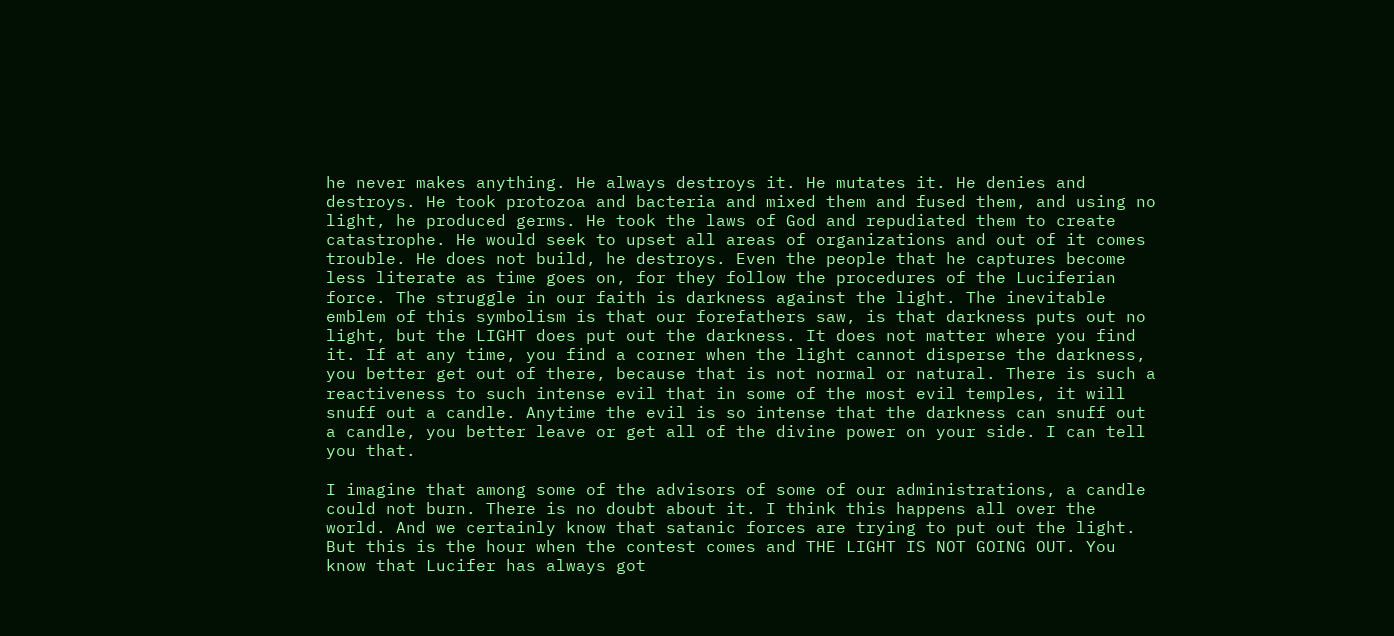he never makes anything. He always destroys it. He mutates it. He denies and destroys. He took protozoa and bacteria and mixed them and fused them, and using no light, he produced germs. He took the laws of God and repudiated them to create catastrophe. He would seek to upset all areas of organizations and out of it comes trouble. He does not build, he destroys. Even the people that he captures become less literate as time goes on, for they follow the procedures of the Luciferian force. The struggle in our faith is darkness against the light. The inevitable emblem of this symbolism is that our forefathers saw, is that darkness puts out no light, but the LIGHT does put out the darkness. It does not matter where you find it. If at any time, you find a corner when the light cannot disperse the darkness, you better get out of there, because that is not normal or natural. There is such a reactiveness to such intense evil that in some of the most evil temples, it will snuff out a candle. Anytime the evil is so intense that the darkness can snuff out a candle, you better leave or get all of the divine power on your side. I can tell you that.

I imagine that among some of the advisors of some of our administrations, a candle could not burn. There is no doubt about it. I think this happens all over the world. And we certainly know that satanic forces are trying to put out the light. But this is the hour when the contest comes and THE LIGHT IS NOT GOING OUT. You know that Lucifer has always got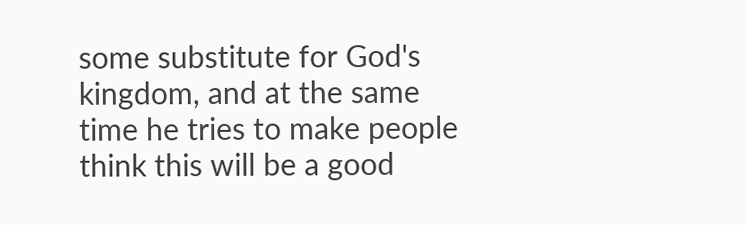some substitute for God's kingdom, and at the same time he tries to make people think this will be a good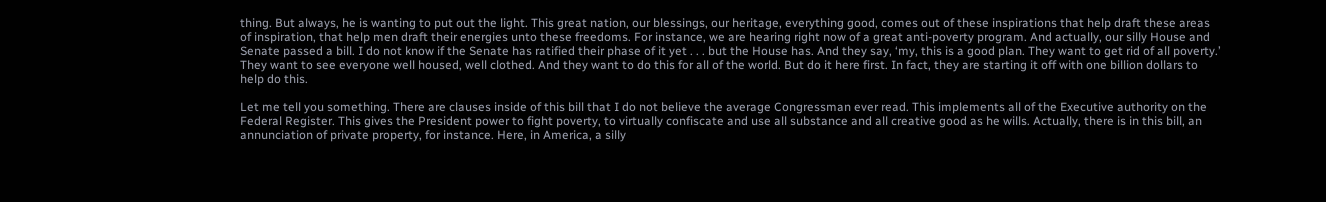thing. But always, he is wanting to put out the light. This great nation, our blessings, our heritage, everything good, comes out of these inspirations that help draft these areas of inspiration, that help men draft their energies unto these freedoms. For instance, we are hearing right now of a great anti-poverty program. And actually, our silly House and Senate passed a bill. I do not know if the Senate has ratified their phase of it yet . . . but the House has. And they say, ‘my, this is a good plan. They want to get rid of all poverty.’ They want to see everyone well housed, well clothed. And they want to do this for all of the world. But do it here first. In fact, they are starting it off with one billion dollars to help do this.

Let me tell you something. There are clauses inside of this bill that I do not believe the average Congressman ever read. This implements all of the Executive authority on the Federal Register. This gives the President power to fight poverty, to virtually confiscate and use all substance and all creative good as he wills. Actually, there is in this bill, an annunciation of private property, for instance. Here, in America, a silly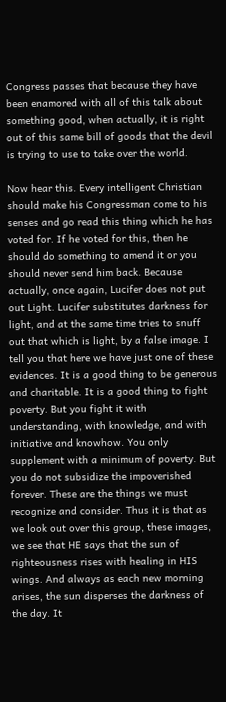Congress passes that because they have been enamored with all of this talk about something good, when actually, it is right out of this same bill of goods that the devil is trying to use to take over the world.

Now hear this. Every intelligent Christian should make his Congressman come to his senses and go read this thing which he has voted for. If he voted for this, then he should do something to amend it or you should never send him back. Because actually, once again, Lucifer does not put out Light. Lucifer substitutes darkness for light, and at the same time tries to snuff out that which is light, by a false image. I tell you that here we have just one of these evidences. It is a good thing to be generous and charitable. It is a good thing to fight poverty. But you fight it with understanding, with knowledge, and with initiative and knowhow. You only supplement with a minimum of poverty. But you do not subsidize the impoverished forever. These are the things we must recognize and consider. Thus it is that as we look out over this group, these images, we see that HE says that the sun of righteousness rises with healing in HIS wings. And always as each new morning arises, the sun disperses the darkness of the day. It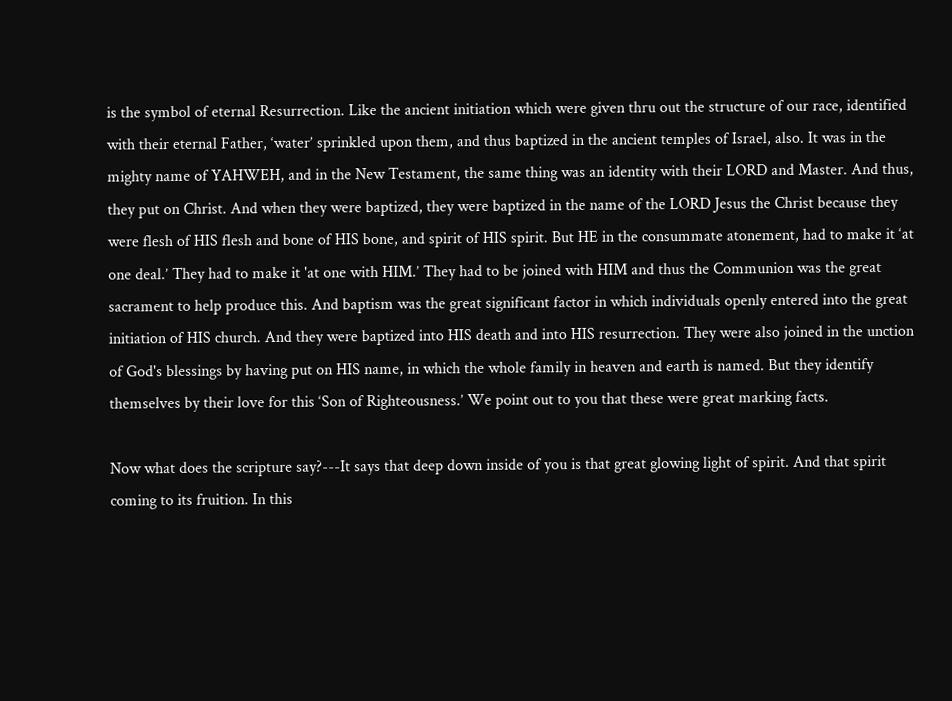is the symbol of eternal Resurrection. Like the ancient initiation which were given thru out the structure of our race, identified with their eternal Father, ‘water’ sprinkled upon them, and thus baptized in the ancient temples of Israel, also. It was in the mighty name of YAHWEH, and in the New Testament, the same thing was an identity with their LORD and Master. And thus, they put on Christ. And when they were baptized, they were baptized in the name of the LORD Jesus the Christ because they were flesh of HIS flesh and bone of HIS bone, and spirit of HIS spirit. But HE in the consummate atonement, had to make it ‘at one deal.’ They had to make it 'at one with HIM.’ They had to be joined with HIM and thus the Communion was the great sacrament to help produce this. And baptism was the great significant factor in which individuals openly entered into the great initiation of HIS church. And they were baptized into HIS death and into HIS resurrection. They were also joined in the unction of God's blessings by having put on HIS name, in which the whole family in heaven and earth is named. But they identify themselves by their love for this ‘Son of Righteousness.’ We point out to you that these were great marking facts.

Now what does the scripture say?---It says that deep down inside of you is that great glowing light of spirit. And that spirit coming to its fruition. In this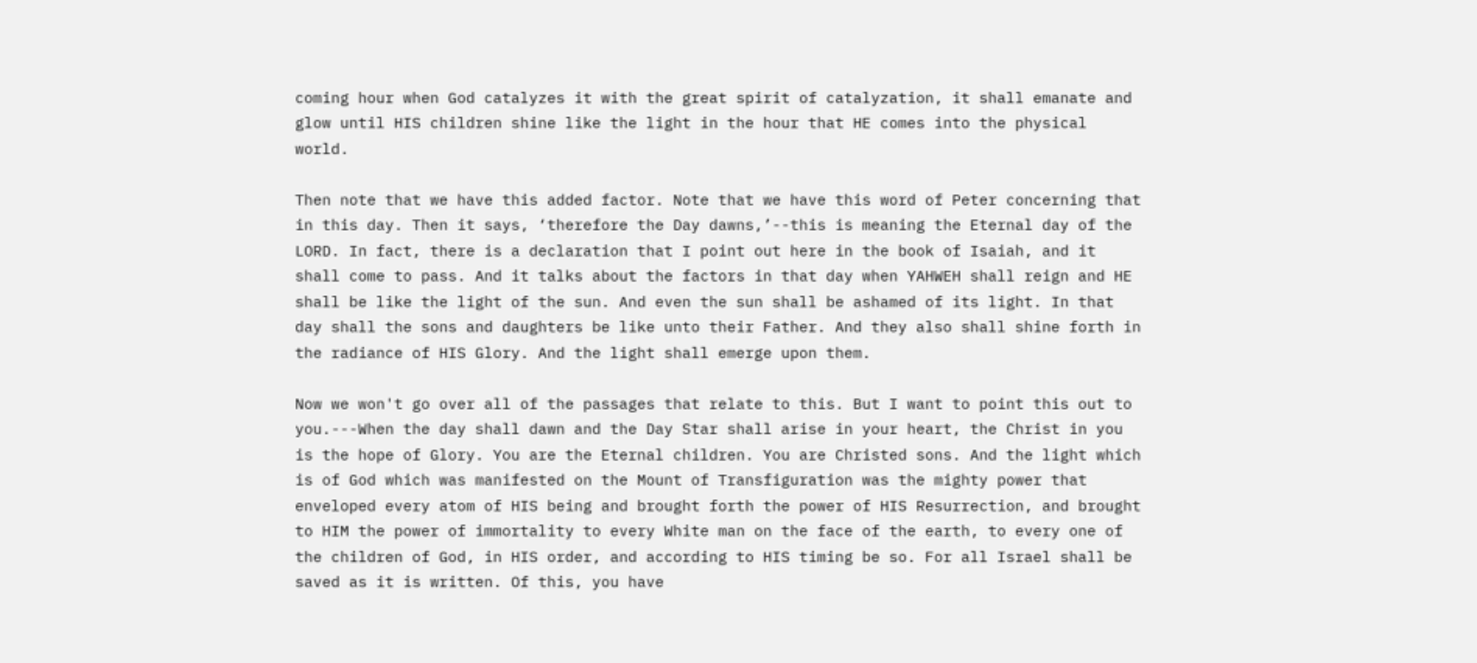coming hour when God catalyzes it with the great spirit of catalyzation, it shall emanate and glow until HIS children shine like the light in the hour that HE comes into the physical world.

Then note that we have this added factor. Note that we have this word of Peter concerning that in this day. Then it says, ‘therefore the Day dawns,’--this is meaning the Eternal day of the LORD. In fact, there is a declaration that I point out here in the book of Isaiah, and it shall come to pass. And it talks about the factors in that day when YAHWEH shall reign and HE shall be like the light of the sun. And even the sun shall be ashamed of its light. In that day shall the sons and daughters be like unto their Father. And they also shall shine forth in the radiance of HIS Glory. And the light shall emerge upon them.

Now we won't go over all of the passages that relate to this. But I want to point this out to you.---When the day shall dawn and the Day Star shall arise in your heart, the Christ in you is the hope of Glory. You are the Eternal children. You are Christed sons. And the light which is of God which was manifested on the Mount of Transfiguration was the mighty power that enveloped every atom of HIS being and brought forth the power of HIS Resurrection, and brought to HIM the power of immortality to every White man on the face of the earth, to every one of the children of God, in HIS order, and according to HIS timing be so. For all Israel shall be saved as it is written. Of this, you have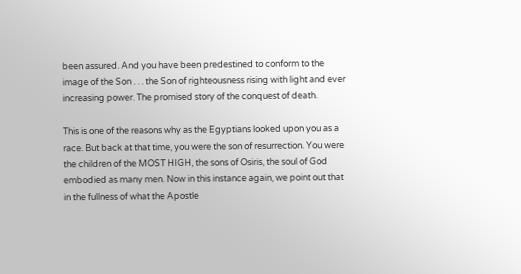been assured. And you have been predestined to conform to the image of the Son . . . the Son of righteousness rising with light and ever increasing power. The promised story of the conquest of death.

This is one of the reasons why as the Egyptians looked upon you as a race. But back at that time, you were the son of resurrection. You were the children of the MOST HIGH, the sons of Osiris, the soul of God embodied as many men. Now in this instance again, we point out that in the fullness of what the Apostle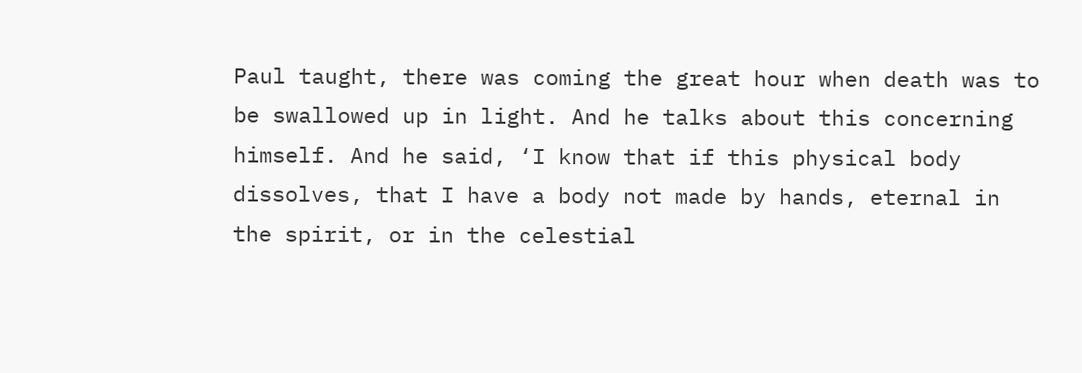Paul taught, there was coming the great hour when death was to be swallowed up in light. And he talks about this concerning himself. And he said, ‘I know that if this physical body dissolves, that I have a body not made by hands, eternal in the spirit, or in the celestial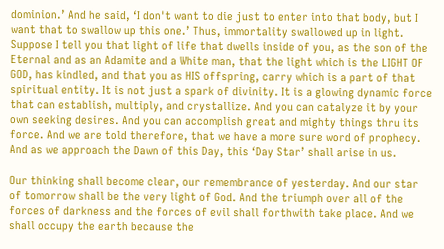dominion.’ And he said, ‘I don't want to die just to enter into that body, but I want that to swallow up this one.’ Thus, immortality swallowed up in light. Suppose I tell you that light of life that dwells inside of you, as the son of the Eternal and as an Adamite and a White man, that the light which is the LIGHT OF GOD, has kindled, and that you as HIS offspring, carry which is a part of that spiritual entity. It is not just a spark of divinity. It is a glowing dynamic force that can establish, multiply, and crystallize. And you can catalyze it by your own seeking desires. And you can accomplish great and mighty things thru its force. And we are told therefore, that we have a more sure word of prophecy. And as we approach the Dawn of this Day, this ‘Day Star’ shall arise in us.

Our thinking shall become clear, our remembrance of yesterday. And our star of tomorrow shall be the very light of God. And the triumph over all of the forces of darkness and the forces of evil shall forthwith take place. And we shall occupy the earth because the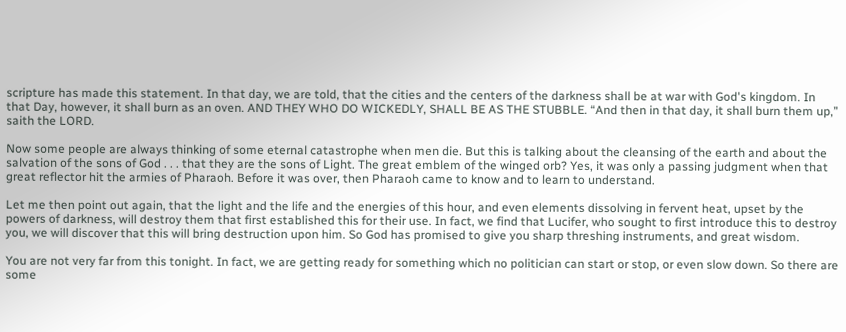scripture has made this statement. In that day, we are told, that the cities and the centers of the darkness shall be at war with God's kingdom. In that Day, however, it shall burn as an oven. AND THEY WHO DO WICKEDLY, SHALL BE AS THE STUBBLE. “And then in that day, it shall burn them up,” saith the LORD.

Now some people are always thinking of some eternal catastrophe when men die. But this is talking about the cleansing of the earth and about the salvation of the sons of God . . . that they are the sons of Light. The great emblem of the winged orb? Yes, it was only a passing judgment when that great reflector hit the armies of Pharaoh. Before it was over, then Pharaoh came to know and to learn to understand.

Let me then point out again, that the light and the life and the energies of this hour, and even elements dissolving in fervent heat, upset by the powers of darkness, will destroy them that first established this for their use. In fact, we find that Lucifer, who sought to first introduce this to destroy you, we will discover that this will bring destruction upon him. So God has promised to give you sharp threshing instruments, and great wisdom.

You are not very far from this tonight. In fact, we are getting ready for something which no politician can start or stop, or even slow down. So there are some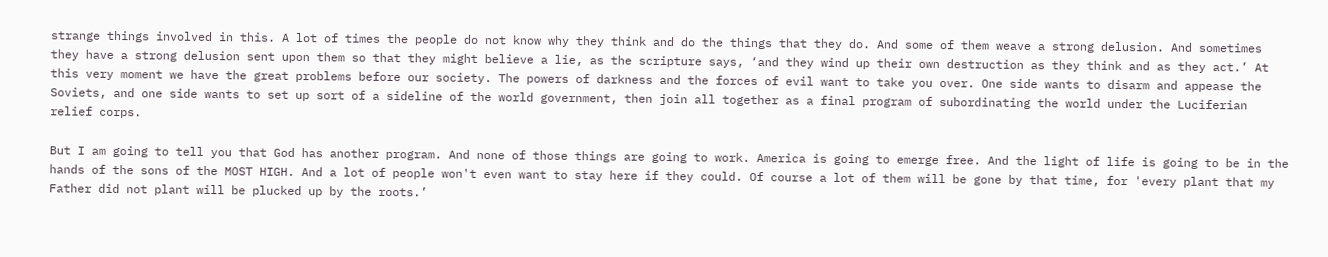strange things involved in this. A lot of times the people do not know why they think and do the things that they do. And some of them weave a strong delusion. And sometimes they have a strong delusion sent upon them so that they might believe a lie, as the scripture says, ‘and they wind up their own destruction as they think and as they act.’ At this very moment we have the great problems before our society. The powers of darkness and the forces of evil want to take you over. One side wants to disarm and appease the Soviets, and one side wants to set up sort of a sideline of the world government, then join all together as a final program of subordinating the world under the Luciferian relief corps.

But I am going to tell you that God has another program. And none of those things are going to work. America is going to emerge free. And the light of life is going to be in the hands of the sons of the MOST HIGH. And a lot of people won't even want to stay here if they could. Of course a lot of them will be gone by that time, for 'every plant that my Father did not plant will be plucked up by the roots.’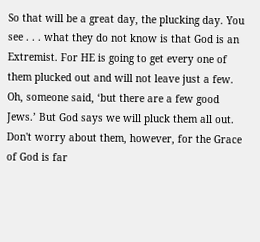So that will be a great day, the plucking day. You see . . . what they do not know is that God is an Extremist. For HE is going to get every one of them plucked out and will not leave just a few. Oh, someone said, ‘but there are a few good Jews.’ But God says we will pluck them all out. Don't worry about them, however, for the Grace of God is far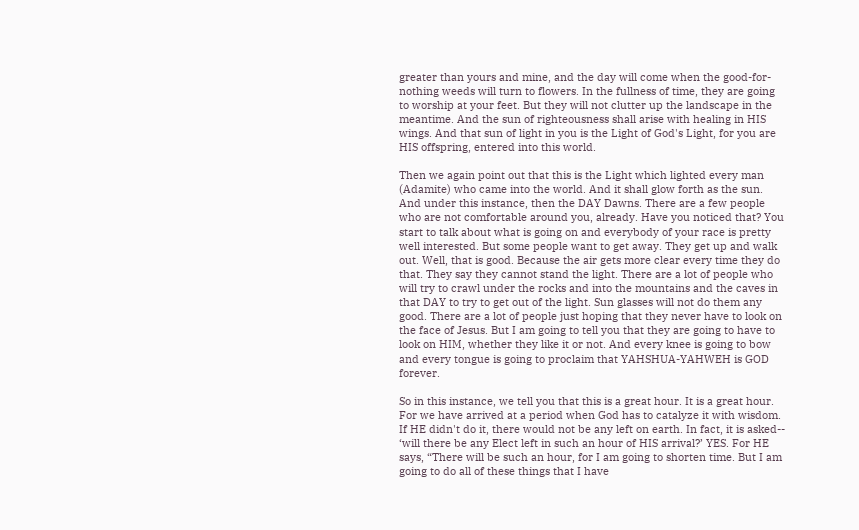greater than yours and mine, and the day will come when the good-for-nothing weeds will turn to flowers. In the fullness of time, they are going to worship at your feet. But they will not clutter up the landscape in the meantime. And the sun of righteousness shall arise with healing in HIS wings. And that sun of light in you is the Light of God's Light, for you are HIS offspring, entered into this world.

Then we again point out that this is the Light which lighted every man (Adamite) who came into the world. And it shall glow forth as the sun. And under this instance, then the DAY Dawns. There are a few people who are not comfortable around you, already. Have you noticed that? You start to talk about what is going on and everybody of your race is pretty well interested. But some people want to get away. They get up and walk out. Well, that is good. Because the air gets more clear every time they do that. They say they cannot stand the light. There are a lot of people who will try to crawl under the rocks and into the mountains and the caves in that DAY to try to get out of the light. Sun glasses will not do them any good. There are a lot of people just hoping that they never have to look on the face of Jesus. But I am going to tell you that they are going to have to look on HIM, whether they like it or not. And every knee is going to bow and every tongue is going to proclaim that YAHSHUA-YAHWEH is GOD forever.

So in this instance, we tell you that this is a great hour. It is a great hour. For we have arrived at a period when God has to catalyze it with wisdom. If HE didn't do it, there would not be any left on earth. In fact, it is asked-- ‘will there be any Elect left in such an hour of HIS arrival?’ YES. For HE says, “There will be such an hour, for I am going to shorten time. But I am going to do all of these things that I have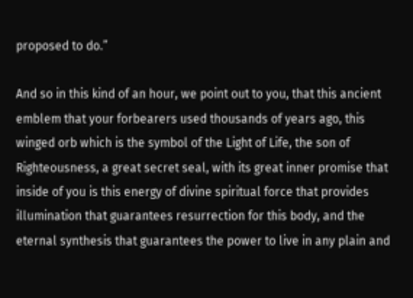proposed to do.”

And so in this kind of an hour, we point out to you, that this ancient emblem that your forbearers used thousands of years ago, this winged orb which is the symbol of the Light of Life, the son of Righteousness, a great secret seal, with its great inner promise that inside of you is this energy of divine spiritual force that provides illumination that guarantees resurrection for this body, and the eternal synthesis that guarantees the power to live in any plain and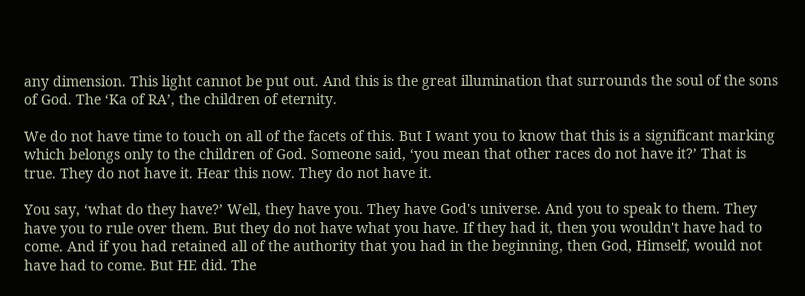any dimension. This light cannot be put out. And this is the great illumination that surrounds the soul of the sons of God. The ‘Ka of RA’, the children of eternity.

We do not have time to touch on all of the facets of this. But I want you to know that this is a significant marking which belongs only to the children of God. Someone said, ‘you mean that other races do not have it?’ That is true. They do not have it. Hear this now. They do not have it.

You say, ‘what do they have?’ Well, they have you. They have God's universe. And you to speak to them. They have you to rule over them. But they do not have what you have. If they had it, then you wouldn't have had to come. And if you had retained all of the authority that you had in the beginning, then God, Himself, would not have had to come. But HE did. The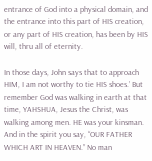entrance of God into a physical domain, and the entrance into this part of HIS creation, or any part of HIS creation, has been by HIS will, thru all of eternity.

In those days, John says that to approach HIM, I am not worthy to tie HIS shoes.’ But remember God was walking in earth at that time, YAHSHUA, Jesus the Christ, was walking among men. HE was your kinsman. And in the spirit you say, “OUR FATHER WHICH ART IN HEAVEN.” No man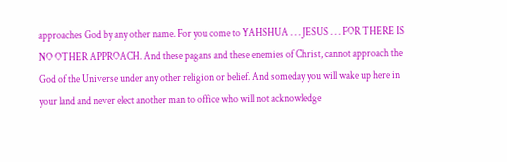approaches God by any other name. For you come to YAHSHUA . . . JESUS . . . FOR THERE IS NO OTHER APPROACH. And these pagans and these enemies of Christ, cannot approach the God of the Universe under any other religion or belief. And someday you will wake up here in your land and never elect another man to office who will not acknowledge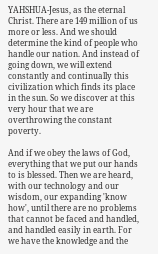YAHSHUA-Jesus, as the eternal Christ. There are 149 million of us more or less. And we should determine the kind of people who handle our nation. And instead of going down, we will extend constantly and continually this civilization which finds its place in the sun. So we discover at this very hour that we are overthrowing the constant poverty.

And if we obey the laws of God, everything that we put our hands to is blessed. Then we are heard, with our technology and our wisdom, our expanding 'know how', until there are no problems that cannot be faced and handled, and handled easily in earth. For we have the knowledge and the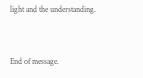light and the understanding.


End of message.